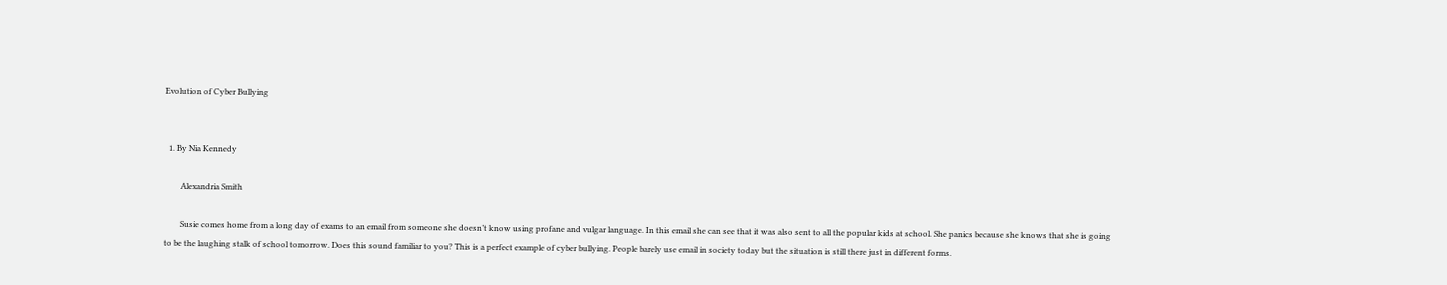Evolution of Cyber Bullying


  1. By Nia Kennedy

        Alexandria Smith

        Susie comes home from a long day of exams to an email from someone she doesn’t know using profane and vulgar language. In this email she can see that it was also sent to all the popular kids at school. She panics because she knows that she is going to be the laughing stalk of school tomorrow. Does this sound familiar to you? This is a perfect example of cyber bullying. People barely use email in society today but the situation is still there just in different forms.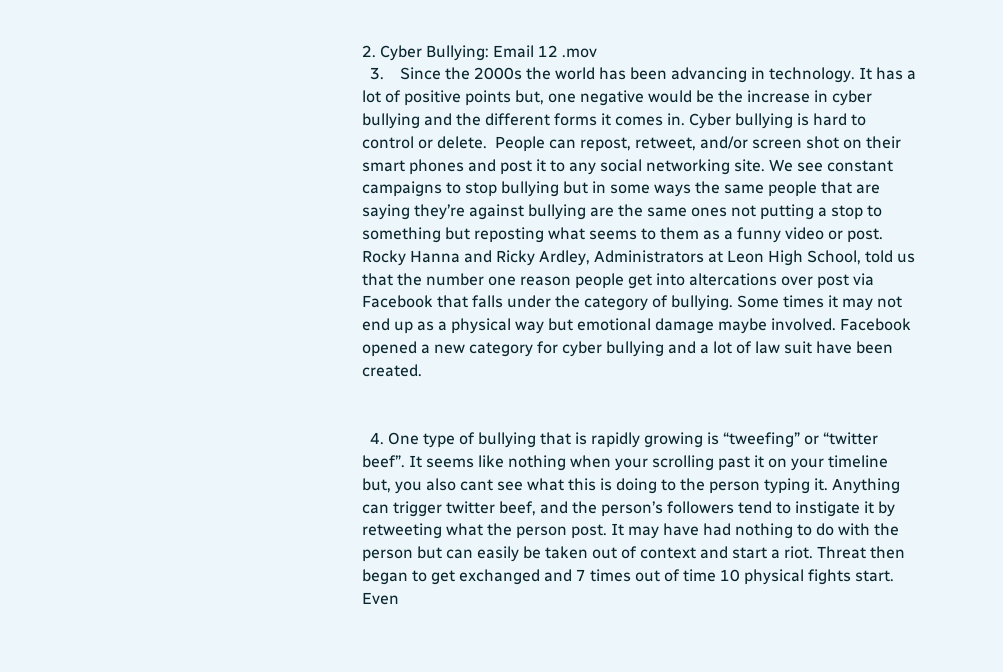2. Cyber Bullying: Email 12 .mov
  3.    Since the 2000s the world has been advancing in technology. It has a lot of positive points but, one negative would be the increase in cyber bullying and the different forms it comes in. Cyber bullying is hard to control or delete.  People can repost, retweet, and/or screen shot on their smart phones and post it to any social networking site. We see constant campaigns to stop bullying but in some ways the same people that are saying they’re against bullying are the same ones not putting a stop to something but reposting what seems to them as a funny video or post. Rocky Hanna and Ricky Ardley, Administrators at Leon High School, told us that the number one reason people get into altercations over post via Facebook that falls under the category of bullying. Some times it may not end up as a physical way but emotional damage maybe involved. Facebook opened a new category for cyber bullying and a lot of law suit have been created.


  4. One type of bullying that is rapidly growing is “tweefing” or “twitter beef”. It seems like nothing when your scrolling past it on your timeline but, you also cant see what this is doing to the person typing it. Anything can trigger twitter beef, and the person’s followers tend to instigate it by retweeting what the person post. It may have had nothing to do with the person but can easily be taken out of context and start a riot. Threat then began to get exchanged and 7 times out of time 10 physical fights start. Even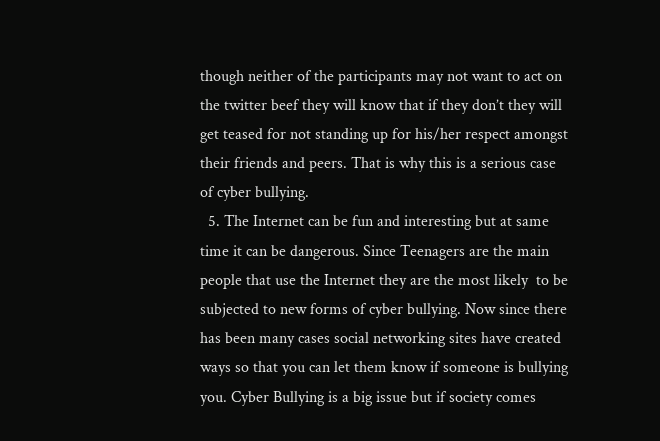though neither of the participants may not want to act on the twitter beef they will know that if they don’t they will get teased for not standing up for his/her respect amongst their friends and peers. That is why this is a serious case of cyber bullying.
  5. The Internet can be fun and interesting but at same time it can be dangerous. Since Teenagers are the main people that use the Internet they are the most likely  to be subjected to new forms of cyber bullying. Now since there has been many cases social networking sites have created ways so that you can let them know if someone is bullying you. Cyber Bullying is a big issue but if society comes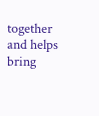together and helps bring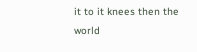it to it knees then the world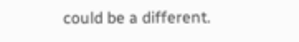could be a different.